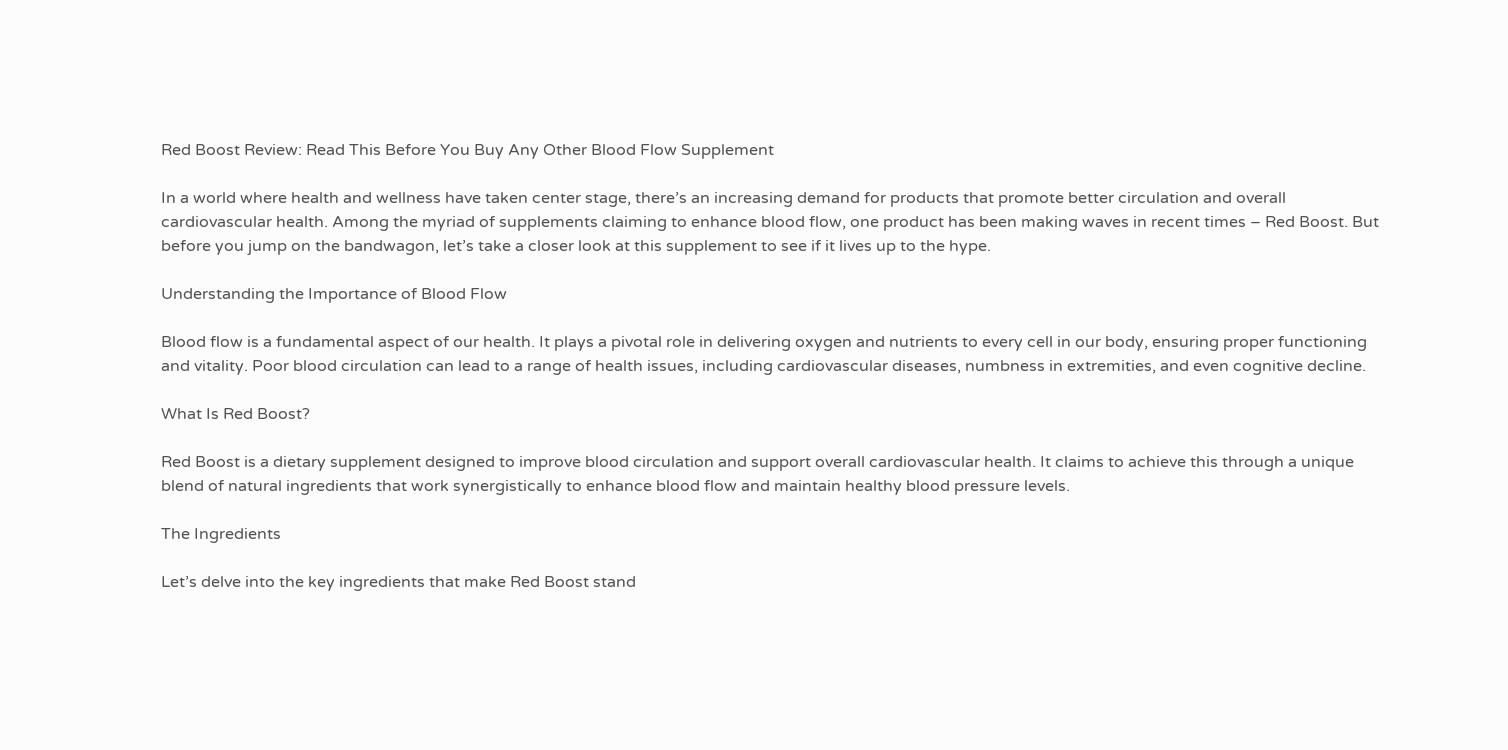Red Boost Review: Read This Before You Buy Any Other Blood Flow Supplement

In a world where health and wellness have taken center stage, there’s an increasing demand for products that promote better circulation and overall cardiovascular health. Among the myriad of supplements claiming to enhance blood flow, one product has been making waves in recent times – Red Boost. But before you jump on the bandwagon, let’s take a closer look at this supplement to see if it lives up to the hype.

Understanding the Importance of Blood Flow

Blood flow is a fundamental aspect of our health. It plays a pivotal role in delivering oxygen and nutrients to every cell in our body, ensuring proper functioning and vitality. Poor blood circulation can lead to a range of health issues, including cardiovascular diseases, numbness in extremities, and even cognitive decline.

What Is Red Boost?

Red Boost is a dietary supplement designed to improve blood circulation and support overall cardiovascular health. It claims to achieve this through a unique blend of natural ingredients that work synergistically to enhance blood flow and maintain healthy blood pressure levels.

The Ingredients

Let’s delve into the key ingredients that make Red Boost stand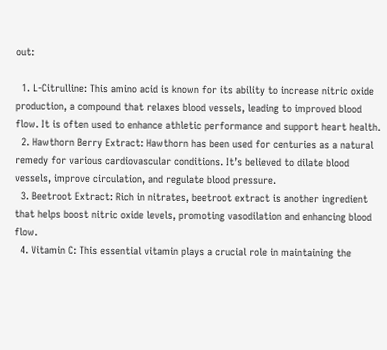out:

  1. L-Citrulline: This amino acid is known for its ability to increase nitric oxide production, a compound that relaxes blood vessels, leading to improved blood flow. It is often used to enhance athletic performance and support heart health.
  2. Hawthorn Berry Extract: Hawthorn has been used for centuries as a natural remedy for various cardiovascular conditions. It’s believed to dilate blood vessels, improve circulation, and regulate blood pressure.
  3. Beetroot Extract: Rich in nitrates, beetroot extract is another ingredient that helps boost nitric oxide levels, promoting vasodilation and enhancing blood flow.
  4. Vitamin C: This essential vitamin plays a crucial role in maintaining the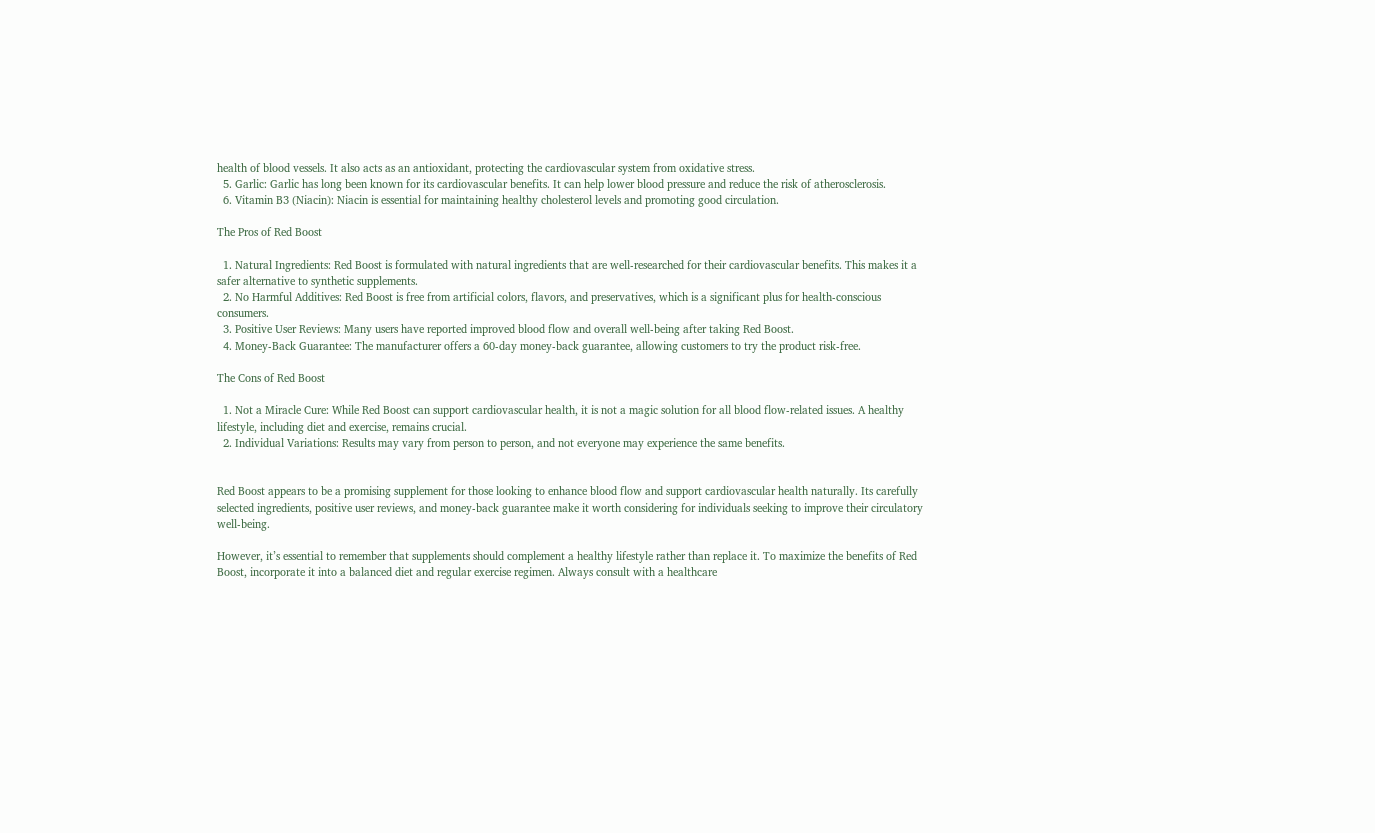health of blood vessels. It also acts as an antioxidant, protecting the cardiovascular system from oxidative stress.
  5. Garlic: Garlic has long been known for its cardiovascular benefits. It can help lower blood pressure and reduce the risk of atherosclerosis.
  6. Vitamin B3 (Niacin): Niacin is essential for maintaining healthy cholesterol levels and promoting good circulation.

The Pros of Red Boost

  1. Natural Ingredients: Red Boost is formulated with natural ingredients that are well-researched for their cardiovascular benefits. This makes it a safer alternative to synthetic supplements.
  2. No Harmful Additives: Red Boost is free from artificial colors, flavors, and preservatives, which is a significant plus for health-conscious consumers.
  3. Positive User Reviews: Many users have reported improved blood flow and overall well-being after taking Red Boost.
  4. Money-Back Guarantee: The manufacturer offers a 60-day money-back guarantee, allowing customers to try the product risk-free.

The Cons of Red Boost

  1. Not a Miracle Cure: While Red Boost can support cardiovascular health, it is not a magic solution for all blood flow-related issues. A healthy lifestyle, including diet and exercise, remains crucial.
  2. Individual Variations: Results may vary from person to person, and not everyone may experience the same benefits.


Red Boost appears to be a promising supplement for those looking to enhance blood flow and support cardiovascular health naturally. Its carefully selected ingredients, positive user reviews, and money-back guarantee make it worth considering for individuals seeking to improve their circulatory well-being.

However, it’s essential to remember that supplements should complement a healthy lifestyle rather than replace it. To maximize the benefits of Red Boost, incorporate it into a balanced diet and regular exercise regimen. Always consult with a healthcare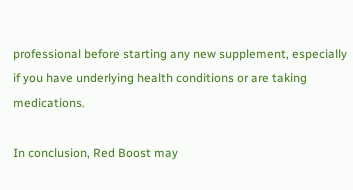professional before starting any new supplement, especially if you have underlying health conditions or are taking medications.

In conclusion, Red Boost may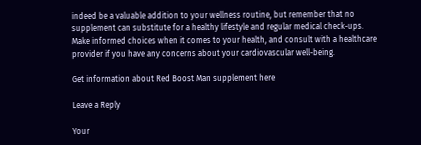indeed be a valuable addition to your wellness routine, but remember that no supplement can substitute for a healthy lifestyle and regular medical check-ups. Make informed choices when it comes to your health, and consult with a healthcare provider if you have any concerns about your cardiovascular well-being.

Get information about Red Boost Man supplement here

Leave a Reply

Your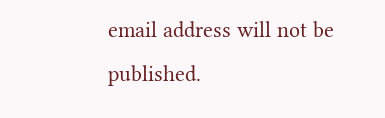email address will not be published.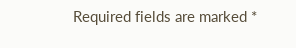Required fields are marked *